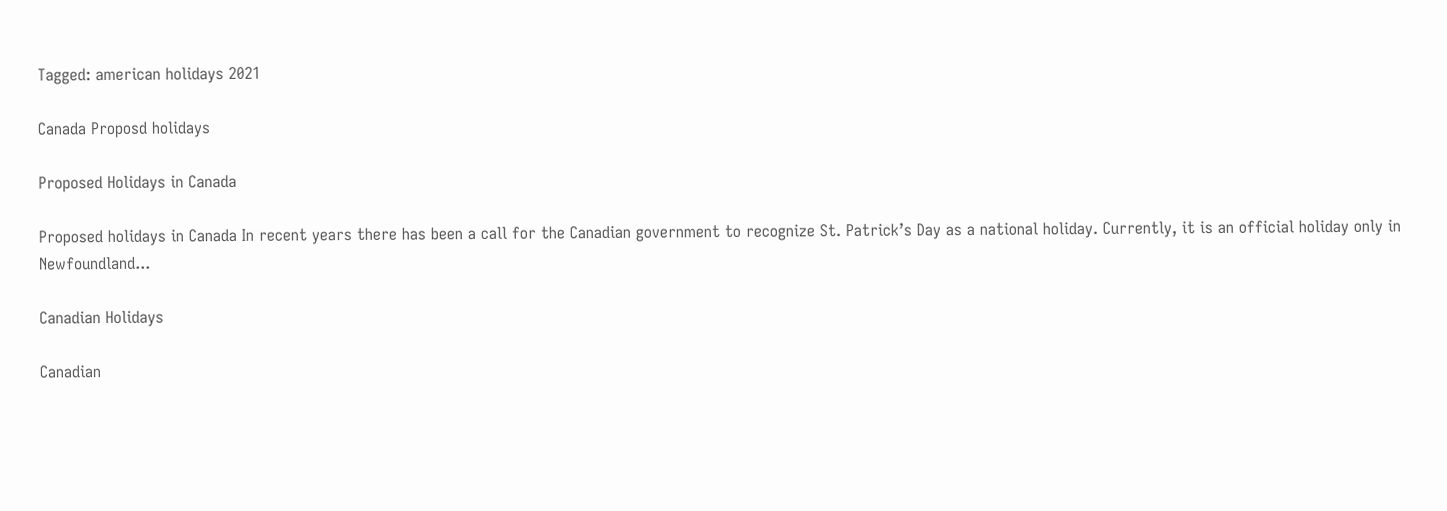Tagged: american holidays 2021

Canada Proposd holidays

Proposed Holidays in Canada

Proposed holidays in Canada In recent years there has been a call for the Canadian government to recognize St. Patrick’s Day as a national holiday. Currently, it is an official holiday only in Newfoundland...

Canadian Holidays

Canadian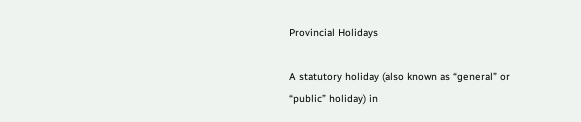Provincial Holidays

A statutory holiday (also known as “general” or “public” holiday) in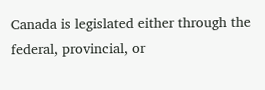Canada is legislated either through the federal, provincial, or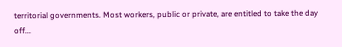territorial governments. Most workers, public or private, are entitled to take the day off...